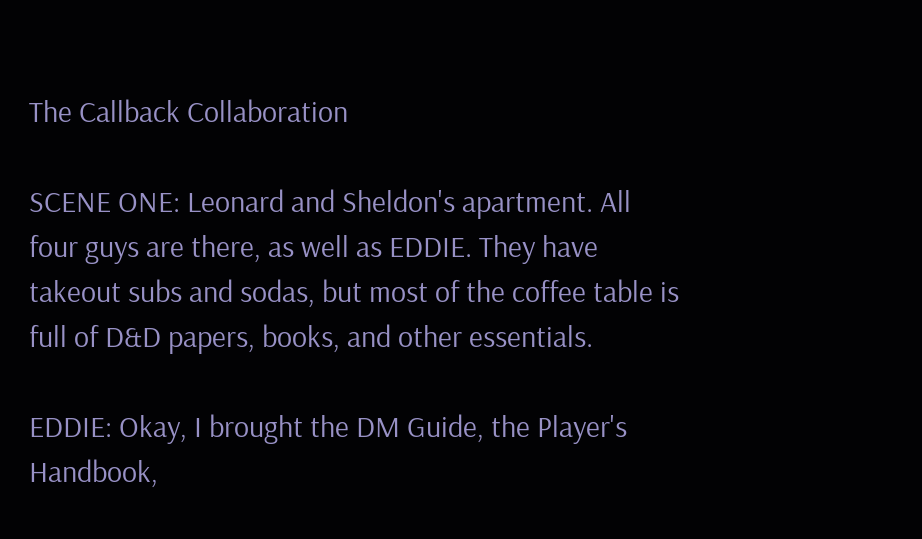The Callback Collaboration

SCENE ONE: Leonard and Sheldon's apartment. All four guys are there, as well as EDDIE. They have takeout subs and sodas, but most of the coffee table is full of D&D papers, books, and other essentials.

EDDIE: Okay, I brought the DM Guide, the Player's Handbook,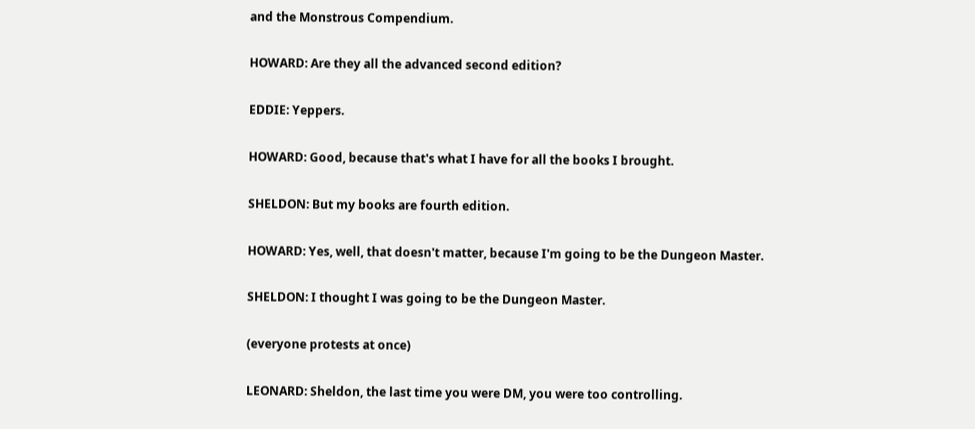and the Monstrous Compendium.

HOWARD: Are they all the advanced second edition?

EDDIE: Yeppers.

HOWARD: Good, because that's what I have for all the books I brought.

SHELDON: But my books are fourth edition.

HOWARD: Yes, well, that doesn't matter, because I'm going to be the Dungeon Master.

SHELDON: I thought I was going to be the Dungeon Master.

(everyone protests at once)

LEONARD: Sheldon, the last time you were DM, you were too controlling.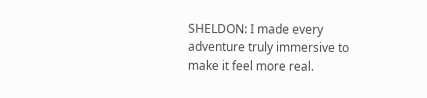SHELDON: I made every adventure truly immersive to make it feel more real.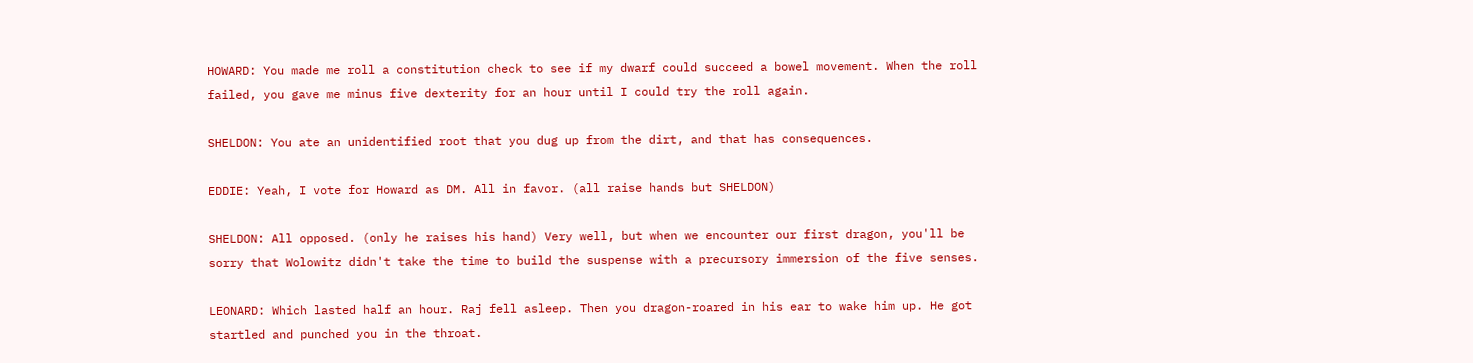HOWARD: You made me roll a constitution check to see if my dwarf could succeed a bowel movement. When the roll failed, you gave me minus five dexterity for an hour until I could try the roll again.

SHELDON: You ate an unidentified root that you dug up from the dirt, and that has consequences.

EDDIE: Yeah, I vote for Howard as DM. All in favor. (all raise hands but SHELDON)

SHELDON: All opposed. (only he raises his hand) Very well, but when we encounter our first dragon, you'll be sorry that Wolowitz didn't take the time to build the suspense with a precursory immersion of the five senses.

LEONARD: Which lasted half an hour. Raj fell asleep. Then you dragon-roared in his ear to wake him up. He got startled and punched you in the throat.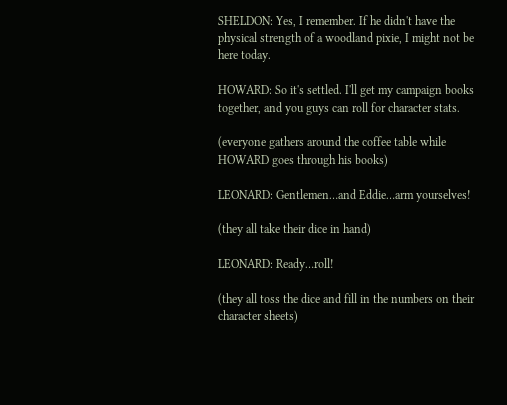SHELDON: Yes, I remember. If he didn't have the physical strength of a woodland pixie, I might not be here today.

HOWARD: So it's settled. I'll get my campaign books together, and you guys can roll for character stats.

(everyone gathers around the coffee table while HOWARD goes through his books)

LEONARD: Gentlemen…and Eddie…arm yourselves!

(they all take their dice in hand)

LEONARD: Ready…roll!

(they all toss the dice and fill in the numbers on their character sheets)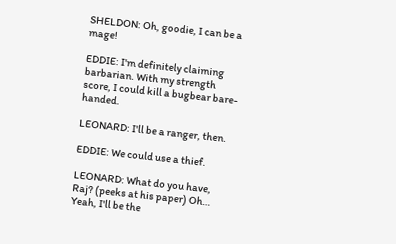SHELDON: Oh, goodie, I can be a mage!

EDDIE: I'm definitely claiming barbarian. With my strength score, I could kill a bugbear bare-handed.

LEONARD: I'll be a ranger, then.

EDDIE: We could use a thief.

LEONARD: What do you have, Raj? (peeks at his paper) Oh… Yeah, I'll be the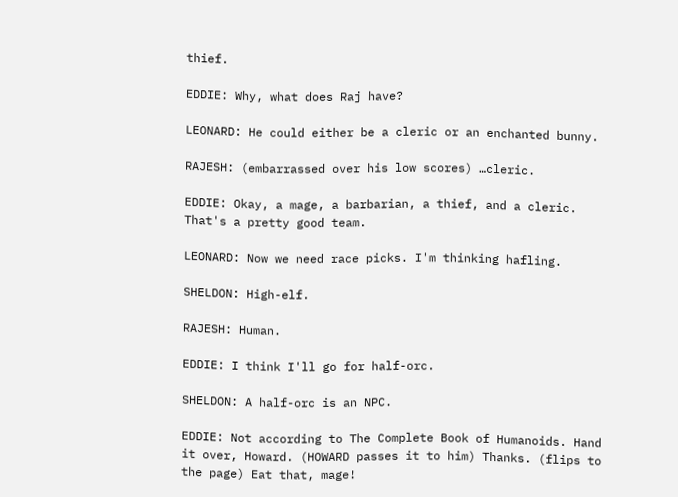thief.

EDDIE: Why, what does Raj have?

LEONARD: He could either be a cleric or an enchanted bunny.

RAJESH: (embarrassed over his low scores) …cleric.

EDDIE: Okay, a mage, a barbarian, a thief, and a cleric. That's a pretty good team.

LEONARD: Now we need race picks. I'm thinking hafling.

SHELDON: High-elf.

RAJESH: Human.

EDDIE: I think I'll go for half-orc.

SHELDON: A half-orc is an NPC.

EDDIE: Not according to The Complete Book of Humanoids. Hand it over, Howard. (HOWARD passes it to him) Thanks. (flips to the page) Eat that, mage!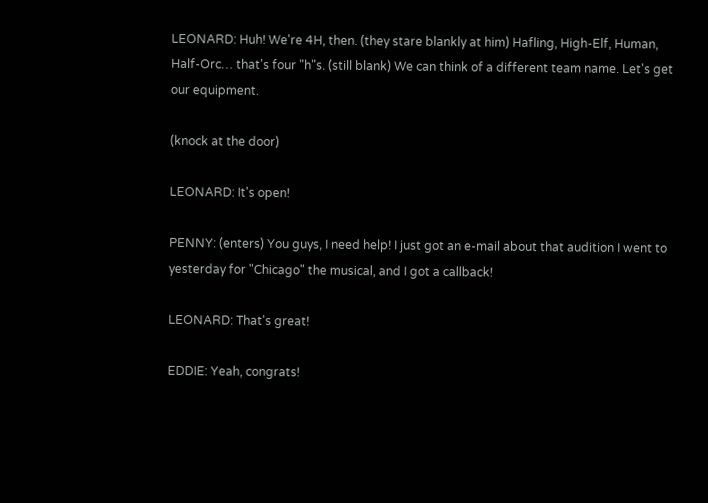LEONARD: Huh! We're 4H, then. (they stare blankly at him) Hafling, High-Elf, Human, Half-Orc… that's four "h"s. (still blank) We can think of a different team name. Let's get our equipment.

(knock at the door)

LEONARD: It's open!

PENNY: (enters) You guys, I need help! I just got an e-mail about that audition I went to yesterday for "Chicago" the musical, and I got a callback!

LEONARD: That's great!

EDDIE: Yeah, congrats!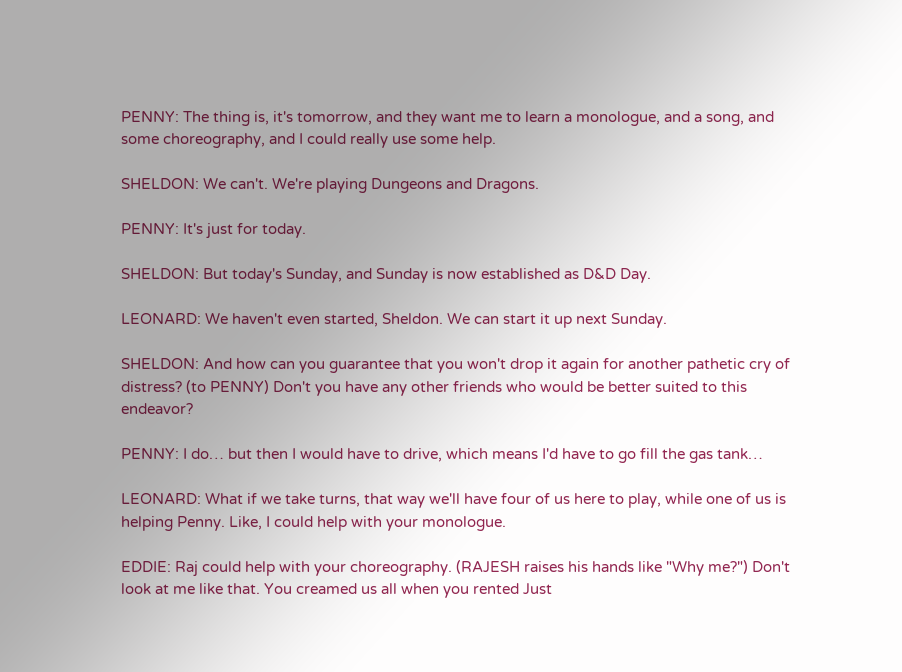PENNY: The thing is, it's tomorrow, and they want me to learn a monologue, and a song, and some choreography, and I could really use some help.

SHELDON: We can't. We're playing Dungeons and Dragons.

PENNY: It's just for today.

SHELDON: But today's Sunday, and Sunday is now established as D&D Day.

LEONARD: We haven't even started, Sheldon. We can start it up next Sunday.

SHELDON: And how can you guarantee that you won't drop it again for another pathetic cry of distress? (to PENNY) Don't you have any other friends who would be better suited to this endeavor?

PENNY: I do… but then I would have to drive, which means I'd have to go fill the gas tank…

LEONARD: What if we take turns, that way we'll have four of us here to play, while one of us is helping Penny. Like, I could help with your monologue.

EDDIE: Raj could help with your choreography. (RAJESH raises his hands like "Why me?") Don't look at me like that. You creamed us all when you rented Just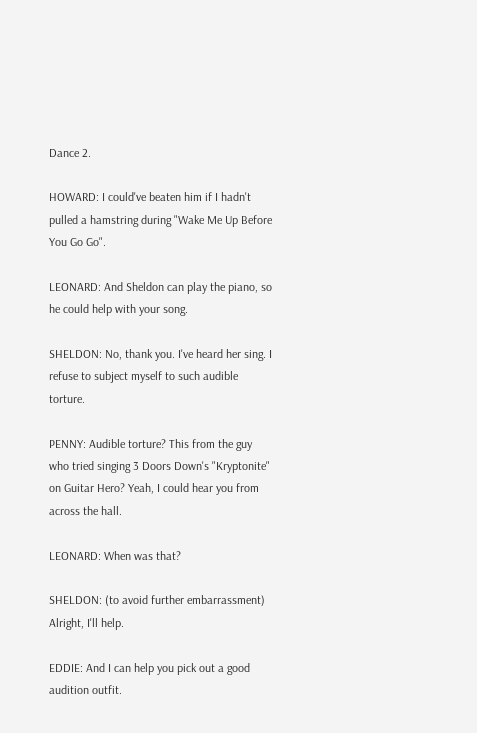Dance 2.

HOWARD: I could've beaten him if I hadn't pulled a hamstring during "Wake Me Up Before You Go Go".

LEONARD: And Sheldon can play the piano, so he could help with your song.

SHELDON: No, thank you. I've heard her sing. I refuse to subject myself to such audible torture.

PENNY: Audible torture? This from the guy who tried singing 3 Doors Down's "Kryptonite" on Guitar Hero? Yeah, I could hear you from across the hall.

LEONARD: When was that?

SHELDON: (to avoid further embarrassment) Alright, I'll help.

EDDIE: And I can help you pick out a good audition outfit.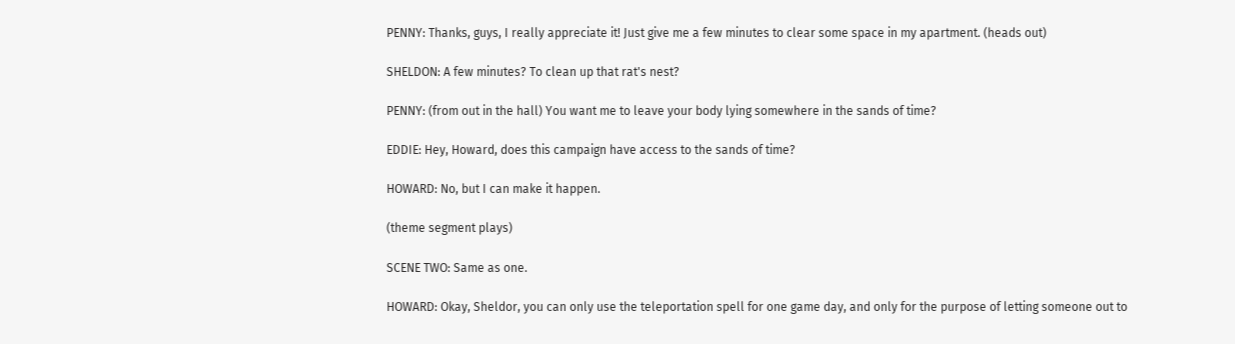PENNY: Thanks, guys, I really appreciate it! Just give me a few minutes to clear some space in my apartment. (heads out)

SHELDON: A few minutes? To clean up that rat's nest?

PENNY: (from out in the hall) You want me to leave your body lying somewhere in the sands of time?

EDDIE: Hey, Howard, does this campaign have access to the sands of time?

HOWARD: No, but I can make it happen.

(theme segment plays)

SCENE TWO: Same as one.

HOWARD: Okay, Sheldor, you can only use the teleportation spell for one game day, and only for the purpose of letting someone out to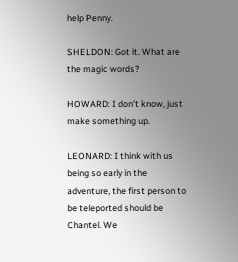help Penny.

SHELDON: Got it. What are the magic words?

HOWARD: I don't know, just make something up.

LEONARD: I think with us being so early in the adventure, the first person to be teleported should be Chantel. We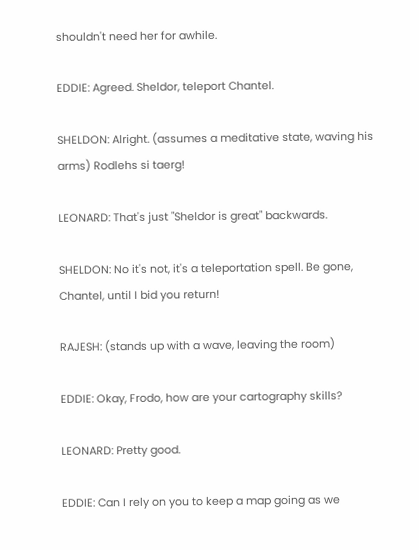shouldn't need her for awhile.

EDDIE: Agreed. Sheldor, teleport Chantel.

SHELDON: Alright. (assumes a meditative state, waving his arms) Rodlehs si taerg!

LEONARD: That's just "Sheldor is great" backwards.

SHELDON: No it's not, it's a teleportation spell. Be gone, Chantel, until I bid you return!

RAJESH: (stands up with a wave, leaving the room)

EDDIE: Okay, Frodo, how are your cartography skills?

LEONARD: Pretty good.

EDDIE: Can I rely on you to keep a map going as we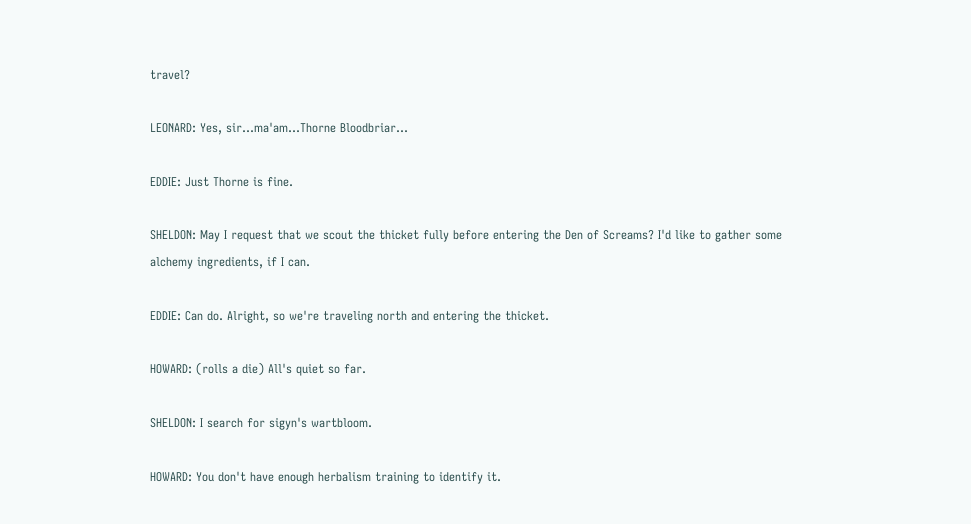travel?

LEONARD: Yes, sir…ma'am…Thorne Bloodbriar…

EDDIE: Just Thorne is fine.

SHELDON: May I request that we scout the thicket fully before entering the Den of Screams? I'd like to gather some alchemy ingredients, if I can.

EDDIE: Can do. Alright, so we're traveling north and entering the thicket.

HOWARD: (rolls a die) All's quiet so far.

SHELDON: I search for sigyn's wartbloom.

HOWARD: You don't have enough herbalism training to identify it.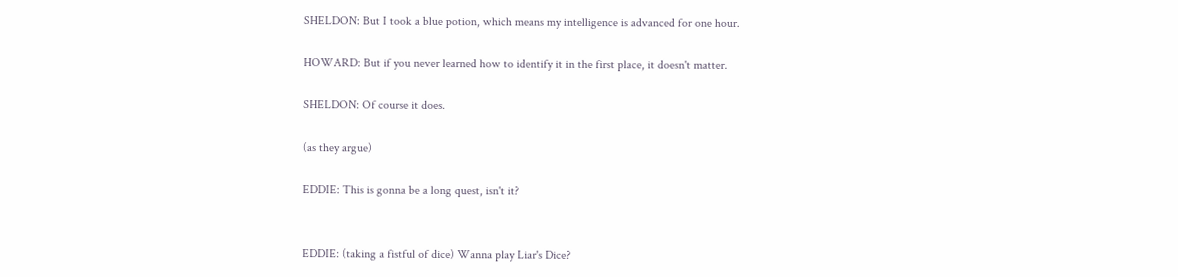SHELDON: But I took a blue potion, which means my intelligence is advanced for one hour.

HOWARD: But if you never learned how to identify it in the first place, it doesn't matter.

SHELDON: Of course it does.

(as they argue)

EDDIE: This is gonna be a long quest, isn't it?


EDDIE: (taking a fistful of dice) Wanna play Liar's Dice?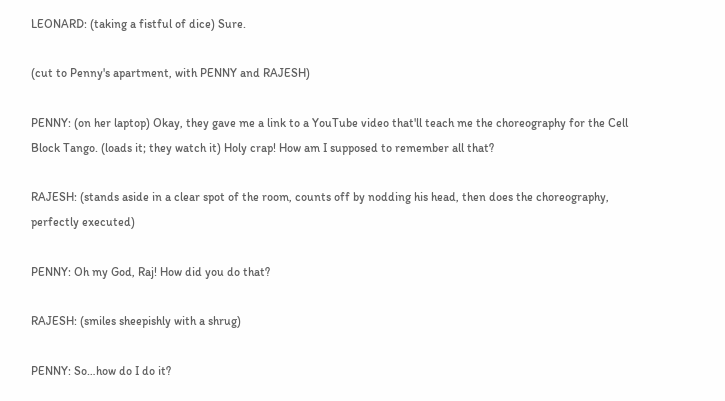LEONARD: (taking a fistful of dice) Sure.

(cut to Penny's apartment, with PENNY and RAJESH)

PENNY: (on her laptop) Okay, they gave me a link to a YouTube video that'll teach me the choreography for the Cell Block Tango. (loads it; they watch it) Holy crap! How am I supposed to remember all that?

RAJESH: (stands aside in a clear spot of the room, counts off by nodding his head, then does the choreography, perfectly executed)

PENNY: Oh my God, Raj! How did you do that?

RAJESH: (smiles sheepishly with a shrug)

PENNY: So…how do I do it?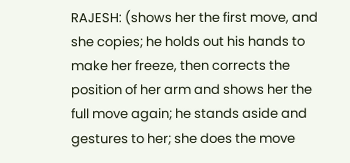RAJESH: (shows her the first move, and she copies; he holds out his hands to make her freeze, then corrects the position of her arm and shows her the full move again; he stands aside and gestures to her; she does the move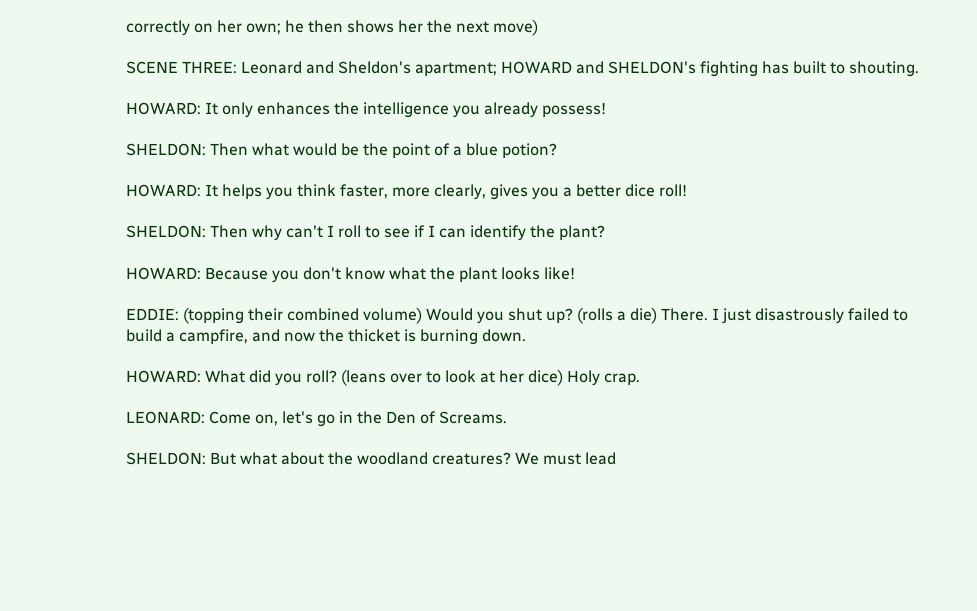correctly on her own; he then shows her the next move)

SCENE THREE: Leonard and Sheldon's apartment; HOWARD and SHELDON's fighting has built to shouting.

HOWARD: It only enhances the intelligence you already possess!

SHELDON: Then what would be the point of a blue potion?

HOWARD: It helps you think faster, more clearly, gives you a better dice roll!

SHELDON: Then why can't I roll to see if I can identify the plant?

HOWARD: Because you don't know what the plant looks like!

EDDIE: (topping their combined volume) Would you shut up? (rolls a die) There. I just disastrously failed to build a campfire, and now the thicket is burning down.

HOWARD: What did you roll? (leans over to look at her dice) Holy crap.

LEONARD: Come on, let's go in the Den of Screams.

SHELDON: But what about the woodland creatures? We must lead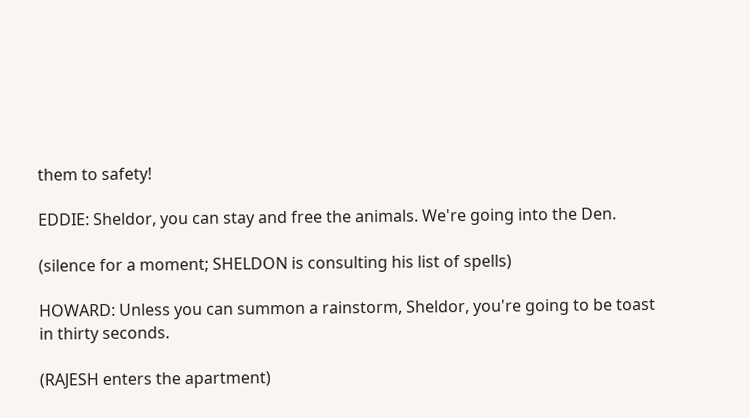them to safety!

EDDIE: Sheldor, you can stay and free the animals. We're going into the Den.

(silence for a moment; SHELDON is consulting his list of spells)

HOWARD: Unless you can summon a rainstorm, Sheldor, you're going to be toast in thirty seconds.

(RAJESH enters the apartment)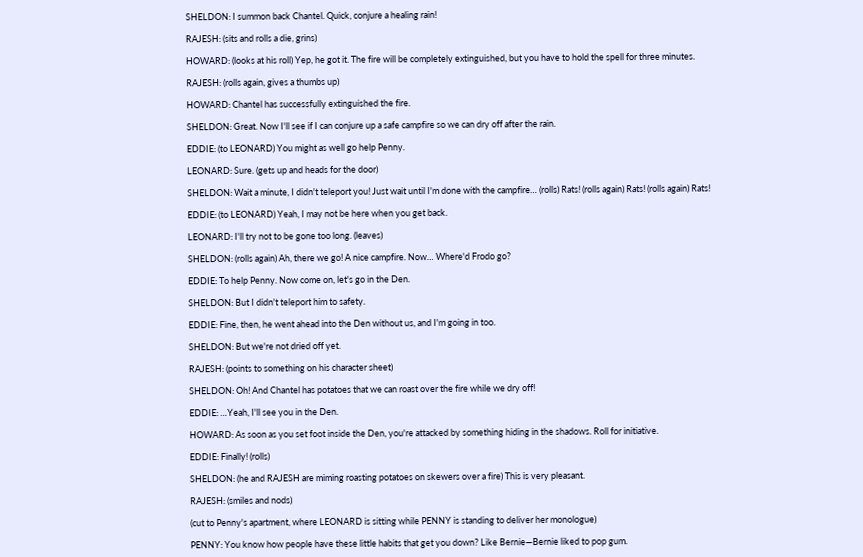SHELDON: I summon back Chantel. Quick, conjure a healing rain!

RAJESH: (sits and rolls a die, grins)

HOWARD: (looks at his roll) Yep, he got it. The fire will be completely extinguished, but you have to hold the spell for three minutes.

RAJESH: (rolls again, gives a thumbs up)

HOWARD: Chantel has successfully extinguished the fire.

SHELDON: Great. Now I'll see if I can conjure up a safe campfire so we can dry off after the rain.

EDDIE: (to LEONARD) You might as well go help Penny.

LEONARD: Sure. (gets up and heads for the door)

SHELDON: Wait a minute, I didn't teleport you! Just wait until I'm done with the campfire… (rolls) Rats! (rolls again) Rats! (rolls again) Rats!

EDDIE: (to LEONARD) Yeah, I may not be here when you get back.

LEONARD: I'll try not to be gone too long. (leaves)

SHELDON: (rolls again) Ah, there we go! A nice campfire. Now… Where'd Frodo go?

EDDIE: To help Penny. Now come on, let's go in the Den.

SHELDON: But I didn't teleport him to safety.

EDDIE: Fine, then, he went ahead into the Den without us, and I'm going in too.

SHELDON: But we're not dried off yet.

RAJESH: (points to something on his character sheet)

SHELDON: Oh! And Chantel has potatoes that we can roast over the fire while we dry off!

EDDIE: …Yeah, I'll see you in the Den.

HOWARD: As soon as you set foot inside the Den, you're attacked by something hiding in the shadows. Roll for initiative.

EDDIE: Finally! (rolls)

SHELDON: (he and RAJESH are miming roasting potatoes on skewers over a fire) This is very pleasant.

RAJESH: (smiles and nods)

(cut to Penny's apartment, where LEONARD is sitting while PENNY is standing to deliver her monologue)

PENNY: You know how people have these little habits that get you down? Like Bernie—Bernie liked to pop gum.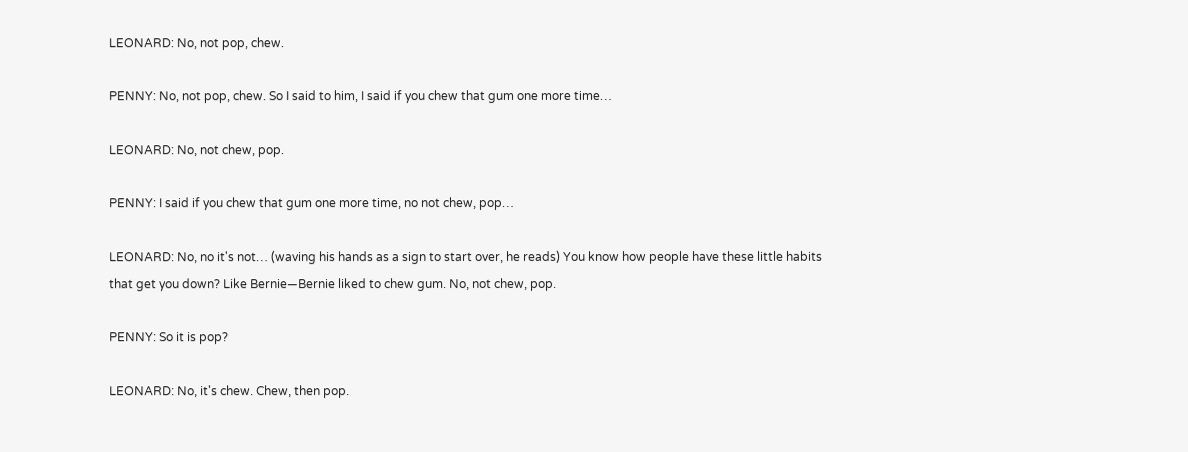LEONARD: No, not pop, chew.

PENNY: No, not pop, chew. So I said to him, I said if you chew that gum one more time…

LEONARD: No, not chew, pop.

PENNY: I said if you chew that gum one more time, no not chew, pop…

LEONARD: No, no it's not… (waving his hands as a sign to start over, he reads) You know how people have these little habits that get you down? Like Bernie—Bernie liked to chew gum. No, not chew, pop.

PENNY: So it is pop?

LEONARD: No, it's chew. Chew, then pop.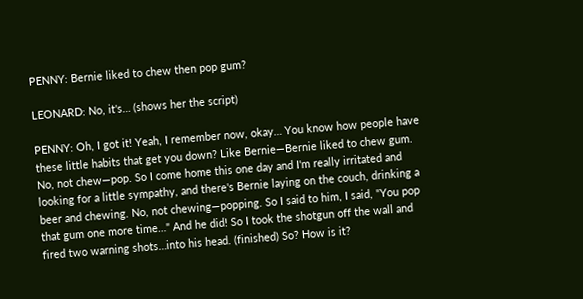PENNY: Bernie liked to chew then pop gum?

LEONARD: No, it's… (shows her the script)

PENNY: Oh, I got it! Yeah, I remember now, okay… You know how people have these little habits that get you down? Like Bernie—Bernie liked to chew gum. No, not chew—pop. So I come home this one day and I'm really irritated and looking for a little sympathy, and there's Bernie laying on the couch, drinking a beer and chewing. No, not chewing—popping. So I said to him, I said, "You pop that gum one more time…" And he did! So I took the shotgun off the wall and fired two warning shots…into his head. (finished) So? How is it?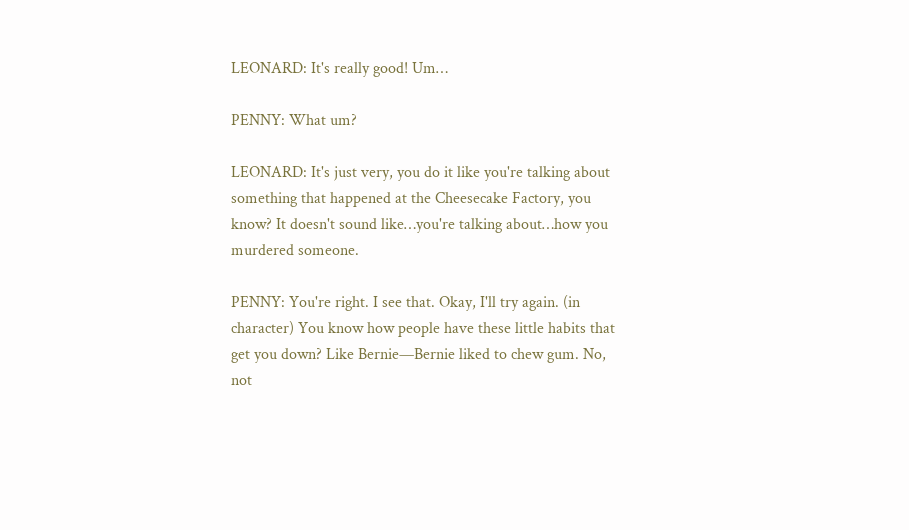LEONARD: It's really good! Um…

PENNY: What um?

LEONARD: It's just very, you do it like you're talking about something that happened at the Cheesecake Factory, you know? It doesn't sound like…you're talking about…how you murdered someone.

PENNY: You're right. I see that. Okay, I'll try again. (in character) You know how people have these little habits that get you down? Like Bernie—Bernie liked to chew gum. No, not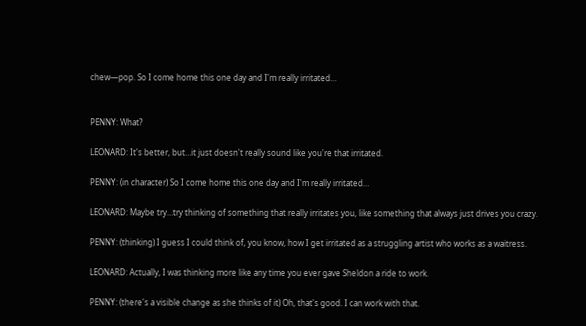chew—pop. So I come home this one day and I'm really irritated…


PENNY: What?

LEONARD: It's better, but…it just doesn't really sound like you're that irritated.

PENNY: (in character) So I come home this one day and I'm really irritated…

LEONARD: Maybe try…try thinking of something that really irritates you, like something that always just drives you crazy.

PENNY: (thinking) I guess I could think of, you know, how I get irritated as a struggling artist who works as a waitress.

LEONARD: Actually, I was thinking more like any time you ever gave Sheldon a ride to work.

PENNY: (there's a visible change as she thinks of it) Oh, that's good. I can work with that.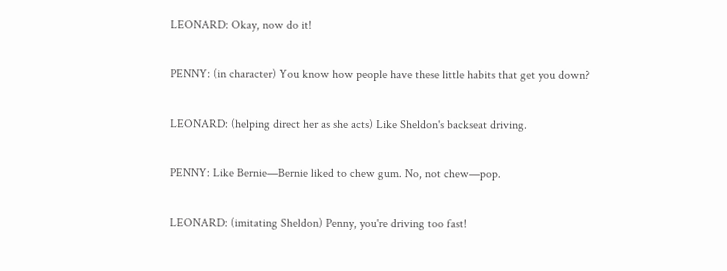LEONARD: Okay, now do it!

PENNY: (in character) You know how people have these little habits that get you down?

LEONARD: (helping direct her as she acts) Like Sheldon's backseat driving.

PENNY: Like Bernie—Bernie liked to chew gum. No, not chew—pop.

LEONARD: (imitating Sheldon) Penny, you're driving too fast!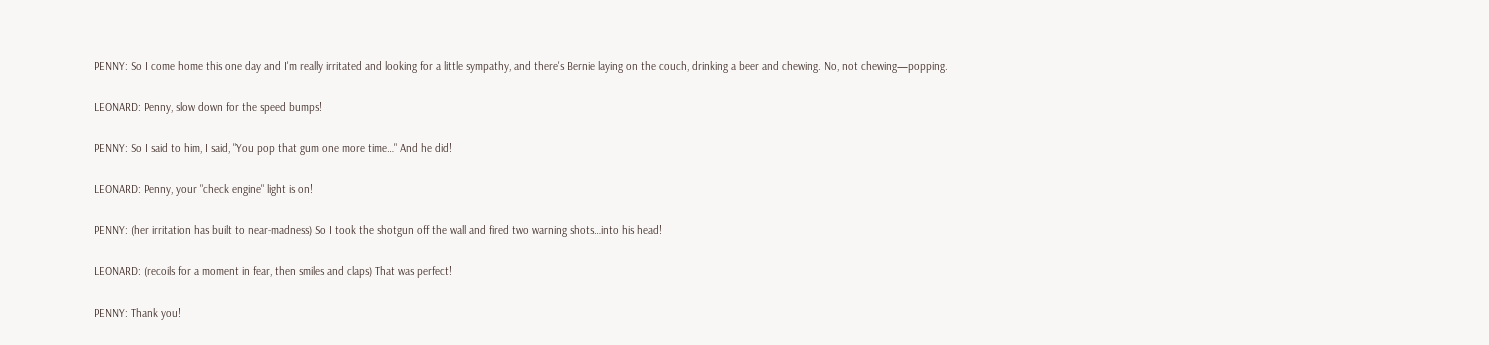PENNY: So I come home this one day and I'm really irritated and looking for a little sympathy, and there's Bernie laying on the couch, drinking a beer and chewing. No, not chewing—popping.

LEONARD: Penny, slow down for the speed bumps!

PENNY: So I said to him, I said, "You pop that gum one more time…" And he did!

LEONARD: Penny, your "check engine" light is on!

PENNY: (her irritation has built to near-madness) So I took the shotgun off the wall and fired two warning shots…into his head!

LEONARD: (recoils for a moment in fear, then smiles and claps) That was perfect!

PENNY: Thank you!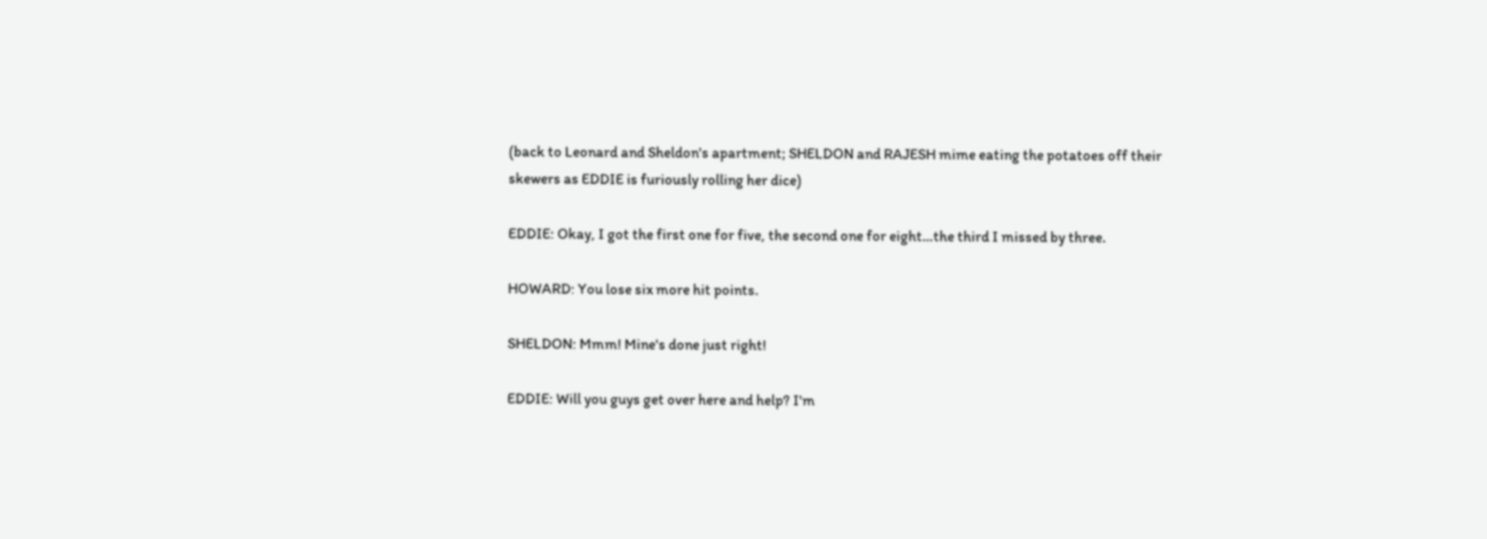(back to Leonard and Sheldon's apartment; SHELDON and RAJESH mime eating the potatoes off their skewers as EDDIE is furiously rolling her dice)

EDDIE: Okay, I got the first one for five, the second one for eight…the third I missed by three.

HOWARD: You lose six more hit points.

SHELDON: Mmm! Mine's done just right!

EDDIE: Will you guys get over here and help? I'm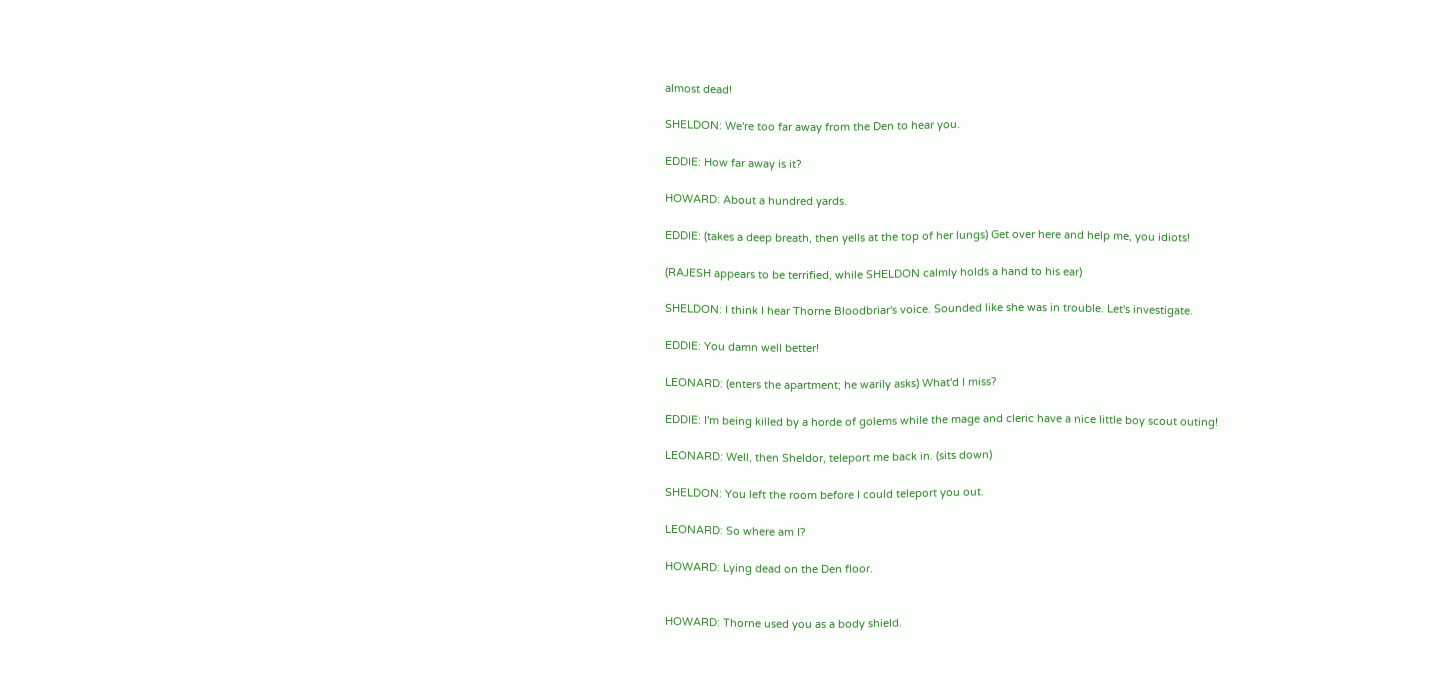almost dead!

SHELDON: We're too far away from the Den to hear you.

EDDIE: How far away is it?

HOWARD: About a hundred yards.

EDDIE: (takes a deep breath, then yells at the top of her lungs) Get over here and help me, you idiots!

(RAJESH appears to be terrified, while SHELDON calmly holds a hand to his ear)

SHELDON: I think I hear Thorne Bloodbriar's voice. Sounded like she was in trouble. Let's investigate.

EDDIE: You damn well better!

LEONARD: (enters the apartment; he warily asks) What'd I miss?

EDDIE: I'm being killed by a horde of golems while the mage and cleric have a nice little boy scout outing!

LEONARD: Well, then Sheldor, teleport me back in. (sits down)

SHELDON: You left the room before I could teleport you out.

LEONARD: So where am I?

HOWARD: Lying dead on the Den floor.


HOWARD: Thorne used you as a body shield.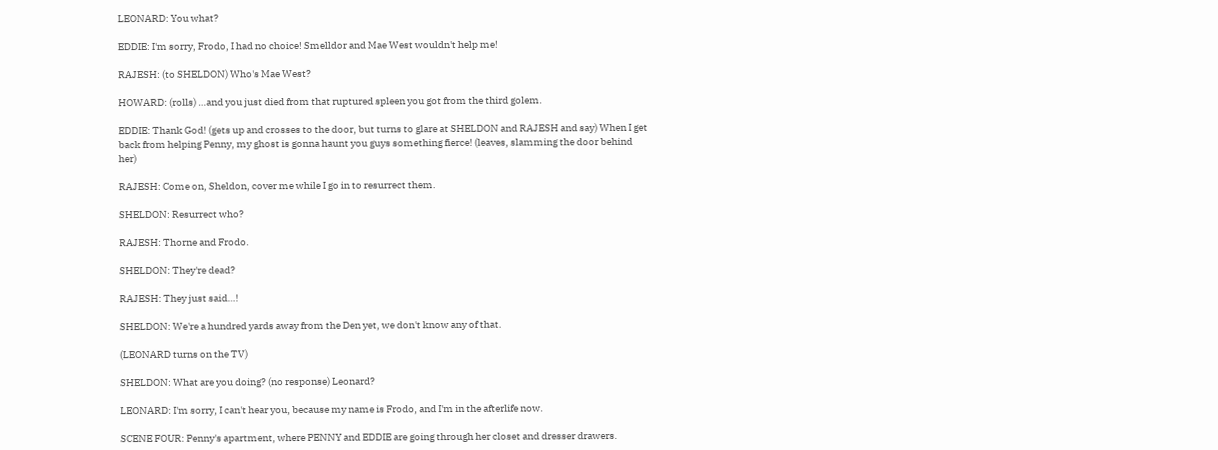LEONARD: You what?

EDDIE: I'm sorry, Frodo, I had no choice! Smelldor and Mae West wouldn't help me!

RAJESH: (to SHELDON) Who's Mae West?

HOWARD: (rolls) …and you just died from that ruptured spleen you got from the third golem.

EDDIE: Thank God! (gets up and crosses to the door, but turns to glare at SHELDON and RAJESH and say) When I get back from helping Penny, my ghost is gonna haunt you guys something fierce! (leaves, slamming the door behind her)

RAJESH: Come on, Sheldon, cover me while I go in to resurrect them.

SHELDON: Resurrect who?

RAJESH: Thorne and Frodo.

SHELDON: They're dead?

RAJESH: They just said…!

SHELDON: We're a hundred yards away from the Den yet, we don't know any of that.

(LEONARD turns on the TV)

SHELDON: What are you doing? (no response) Leonard?

LEONARD: I'm sorry, I can't hear you, because my name is Frodo, and I'm in the afterlife now.

SCENE FOUR: Penny's apartment, where PENNY and EDDIE are going through her closet and dresser drawers.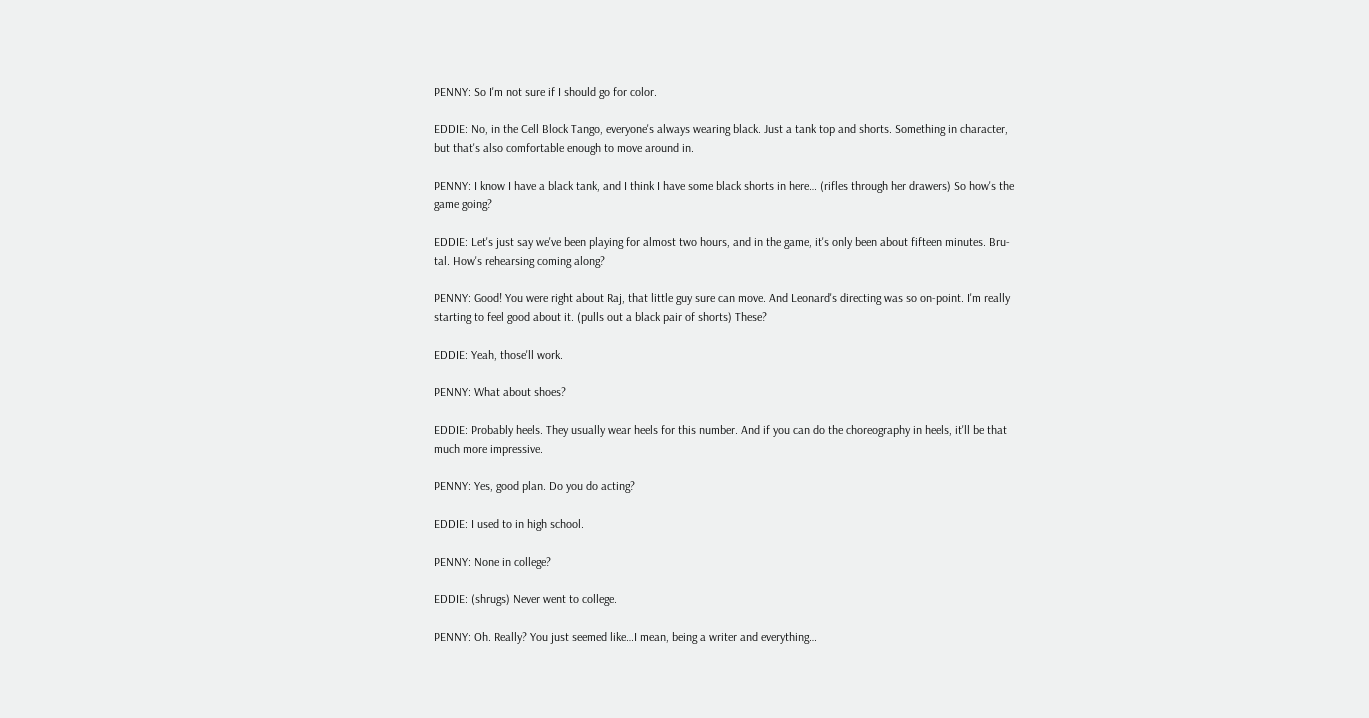PENNY: So I'm not sure if I should go for color.

EDDIE: No, in the Cell Block Tango, everyone's always wearing black. Just a tank top and shorts. Something in character, but that's also comfortable enough to move around in.

PENNY: I know I have a black tank, and I think I have some black shorts in here… (rifles through her drawers) So how's the game going?

EDDIE: Let's just say we've been playing for almost two hours, and in the game, it's only been about fifteen minutes. Bru-tal. How's rehearsing coming along?

PENNY: Good! You were right about Raj, that little guy sure can move. And Leonard's directing was so on-point. I'm really starting to feel good about it. (pulls out a black pair of shorts) These?

EDDIE: Yeah, those'll work.

PENNY: What about shoes?

EDDIE: Probably heels. They usually wear heels for this number. And if you can do the choreography in heels, it'll be that much more impressive.

PENNY: Yes, good plan. Do you do acting?

EDDIE: I used to in high school.

PENNY: None in college?

EDDIE: (shrugs) Never went to college.

PENNY: Oh. Really? You just seemed like…I mean, being a writer and everything…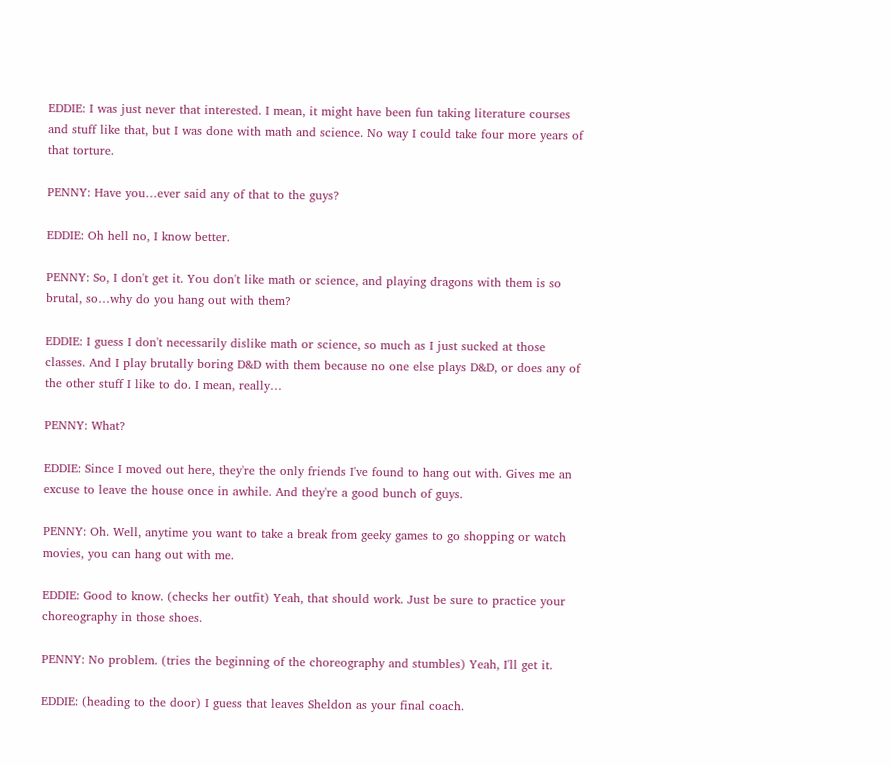EDDIE: I was just never that interested. I mean, it might have been fun taking literature courses and stuff like that, but I was done with math and science. No way I could take four more years of that torture.

PENNY: Have you…ever said any of that to the guys?

EDDIE: Oh hell no, I know better.

PENNY: So, I don't get it. You don't like math or science, and playing dragons with them is so brutal, so…why do you hang out with them?

EDDIE: I guess I don't necessarily dislike math or science, so much as I just sucked at those classes. And I play brutally boring D&D with them because no one else plays D&D, or does any of the other stuff I like to do. I mean, really…

PENNY: What?

EDDIE: Since I moved out here, they're the only friends I've found to hang out with. Gives me an excuse to leave the house once in awhile. And they're a good bunch of guys.

PENNY: Oh. Well, anytime you want to take a break from geeky games to go shopping or watch movies, you can hang out with me.

EDDIE: Good to know. (checks her outfit) Yeah, that should work. Just be sure to practice your choreography in those shoes.

PENNY: No problem. (tries the beginning of the choreography and stumbles) Yeah, I'll get it.

EDDIE: (heading to the door) I guess that leaves Sheldon as your final coach.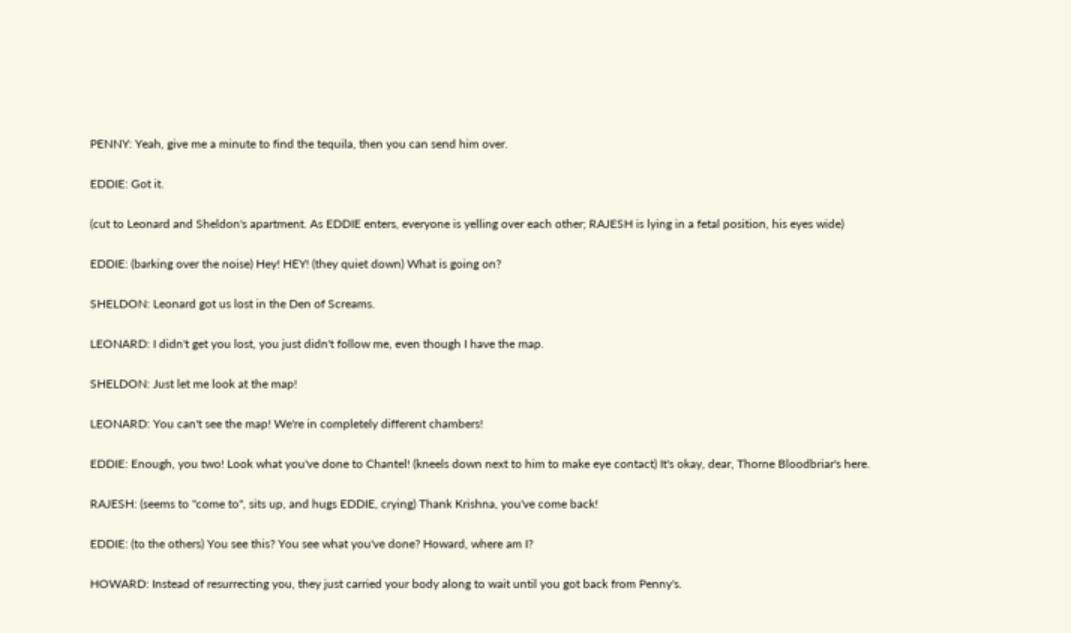PENNY: Yeah, give me a minute to find the tequila, then you can send him over.

EDDIE: Got it.

(cut to Leonard and Sheldon's apartment. As EDDIE enters, everyone is yelling over each other; RAJESH is lying in a fetal position, his eyes wide)

EDDIE: (barking over the noise) Hey! HEY! (they quiet down) What is going on?

SHELDON: Leonard got us lost in the Den of Screams.

LEONARD: I didn't get you lost, you just didn't follow me, even though I have the map.

SHELDON: Just let me look at the map!

LEONARD: You can't see the map! We're in completely different chambers!

EDDIE: Enough, you two! Look what you've done to Chantel! (kneels down next to him to make eye contact) It's okay, dear, Thorne Bloodbriar's here.

RAJESH: (seems to "come to", sits up, and hugs EDDIE, crying) Thank Krishna, you've come back!

EDDIE: (to the others) You see this? You see what you've done? Howard, where am I?

HOWARD: Instead of resurrecting you, they just carried your body along to wait until you got back from Penny's.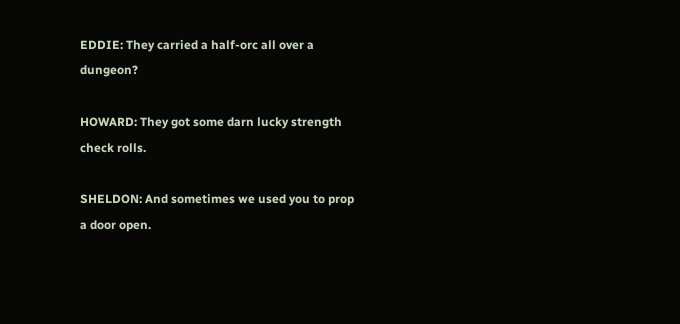EDDIE: They carried a half-orc all over a dungeon?

HOWARD: They got some darn lucky strength check rolls.

SHELDON: And sometimes we used you to prop a door open.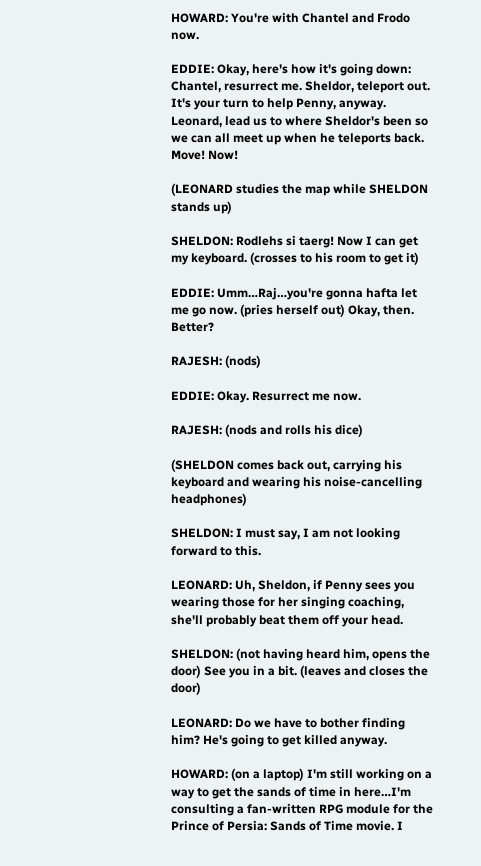HOWARD: You're with Chantel and Frodo now.

EDDIE: Okay, here's how it's going down: Chantel, resurrect me. Sheldor, teleport out. It's your turn to help Penny, anyway. Leonard, lead us to where Sheldor's been so we can all meet up when he teleports back. Move! Now!

(LEONARD studies the map while SHELDON stands up)

SHELDON: Rodlehs si taerg! Now I can get my keyboard. (crosses to his room to get it)

EDDIE: Umm…Raj…you're gonna hafta let me go now. (pries herself out) Okay, then. Better?

RAJESH: (nods)

EDDIE: Okay. Resurrect me now.

RAJESH: (nods and rolls his dice)

(SHELDON comes back out, carrying his keyboard and wearing his noise-cancelling headphones)

SHELDON: I must say, I am not looking forward to this.

LEONARD: Uh, Sheldon, if Penny sees you wearing those for her singing coaching, she'll probably beat them off your head.

SHELDON: (not having heard him, opens the door) See you in a bit. (leaves and closes the door)

LEONARD: Do we have to bother finding him? He's going to get killed anyway.

HOWARD: (on a laptop) I'm still working on a way to get the sands of time in here…I'm consulting a fan-written RPG module for the Prince of Persia: Sands of Time movie. I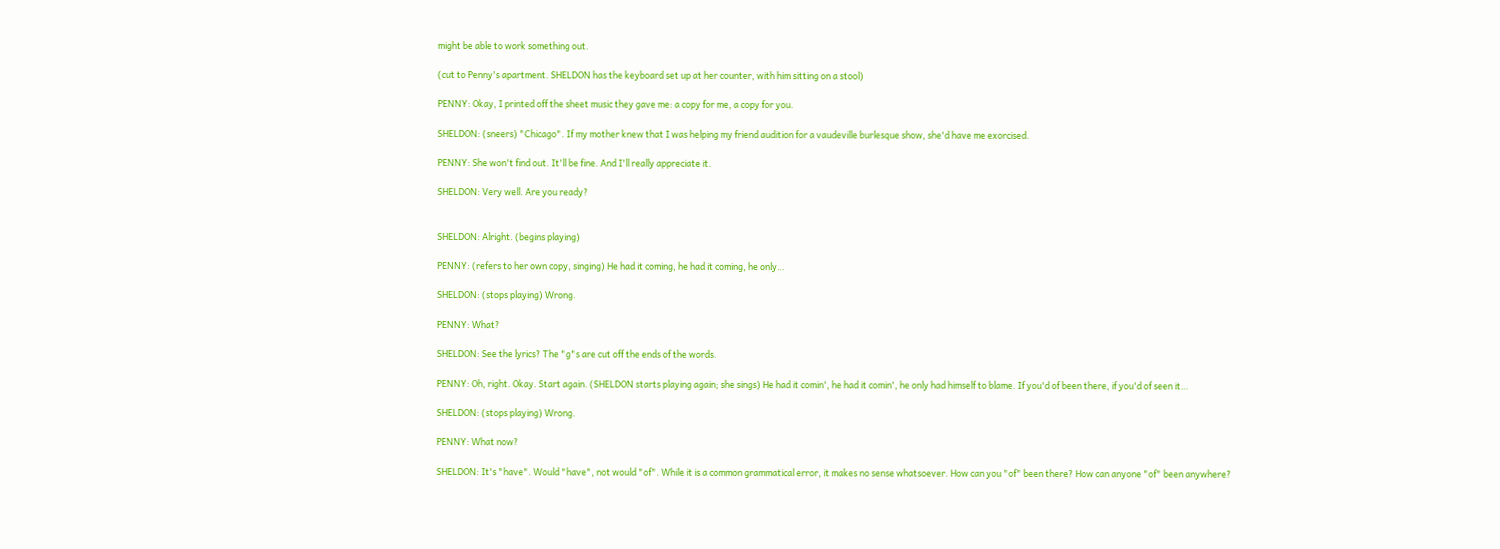might be able to work something out.

(cut to Penny's apartment. SHELDON has the keyboard set up at her counter, with him sitting on a stool)

PENNY: Okay, I printed off the sheet music they gave me: a copy for me, a copy for you.

SHELDON: (sneers) "Chicago". If my mother knew that I was helping my friend audition for a vaudeville burlesque show, she'd have me exorcised.

PENNY: She won't find out. It'll be fine. And I'll really appreciate it.

SHELDON: Very well. Are you ready?


SHELDON: Alright. (begins playing)

PENNY: (refers to her own copy, singing) He had it coming, he had it coming, he only…

SHELDON: (stops playing) Wrong.

PENNY: What?

SHELDON: See the lyrics? The "g"s are cut off the ends of the words.

PENNY: Oh, right. Okay. Start again. (SHELDON starts playing again; she sings) He had it comin', he had it comin', he only had himself to blame. If you'd of been there, if you'd of seen it…

SHELDON: (stops playing) Wrong.

PENNY: What now?

SHELDON: It's "have". Would "have", not would "of". While it is a common grammatical error, it makes no sense whatsoever. How can you "of" been there? How can anyone "of" been anywhere?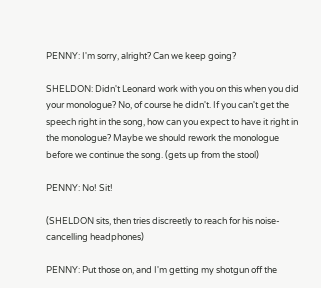PENNY: I'm sorry, alright? Can we keep going?

SHELDON: Didn't Leonard work with you on this when you did your monologue? No, of course he didn't. If you can't get the speech right in the song, how can you expect to have it right in the monologue? Maybe we should rework the monologue before we continue the song. (gets up from the stool)

PENNY: No! Sit!

(SHELDON sits, then tries discreetly to reach for his noise-cancelling headphones)

PENNY: Put those on, and I'm getting my shotgun off the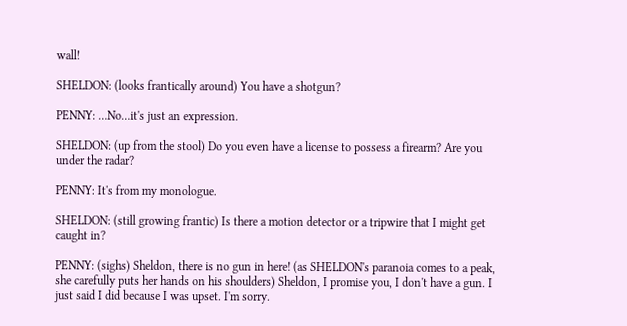wall!

SHELDON: (looks frantically around) You have a shotgun?

PENNY: …No…it's just an expression.

SHELDON: (up from the stool) Do you even have a license to possess a firearm? Are you under the radar?

PENNY: It's from my monologue.

SHELDON: (still growing frantic) Is there a motion detector or a tripwire that I might get caught in?

PENNY: (sighs) Sheldon, there is no gun in here! (as SHELDON's paranoia comes to a peak, she carefully puts her hands on his shoulders) Sheldon, I promise you, I don't have a gun. I just said I did because I was upset. I'm sorry.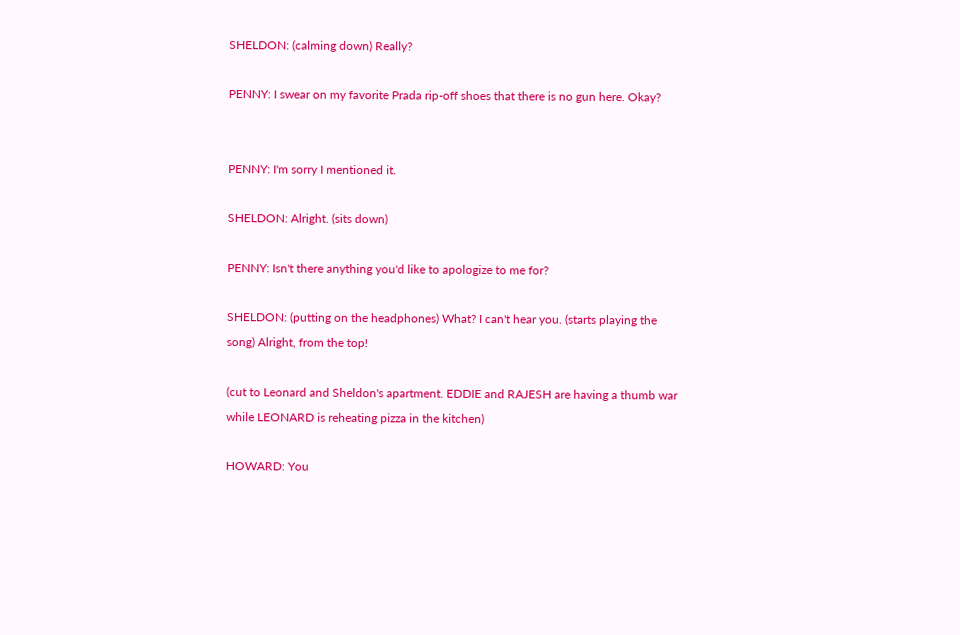SHELDON: (calming down) Really?

PENNY: I swear on my favorite Prada rip-off shoes that there is no gun here. Okay?


PENNY: I'm sorry I mentioned it.

SHELDON: Alright. (sits down)

PENNY: Isn't there anything you'd like to apologize to me for?

SHELDON: (putting on the headphones) What? I can't hear you. (starts playing the song) Alright, from the top!

(cut to Leonard and Sheldon's apartment. EDDIE and RAJESH are having a thumb war while LEONARD is reheating pizza in the kitchen)

HOWARD: You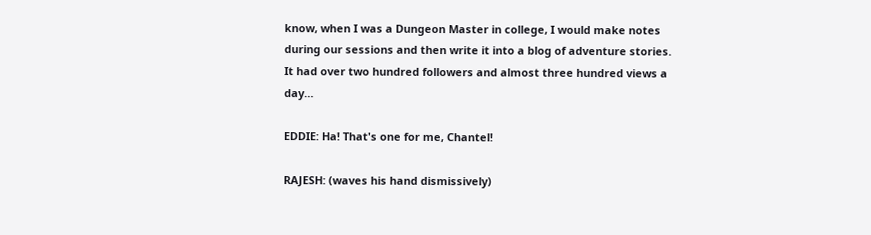know, when I was a Dungeon Master in college, I would make notes during our sessions and then write it into a blog of adventure stories. It had over two hundred followers and almost three hundred views a day…

EDDIE: Ha! That's one for me, Chantel!

RAJESH: (waves his hand dismissively)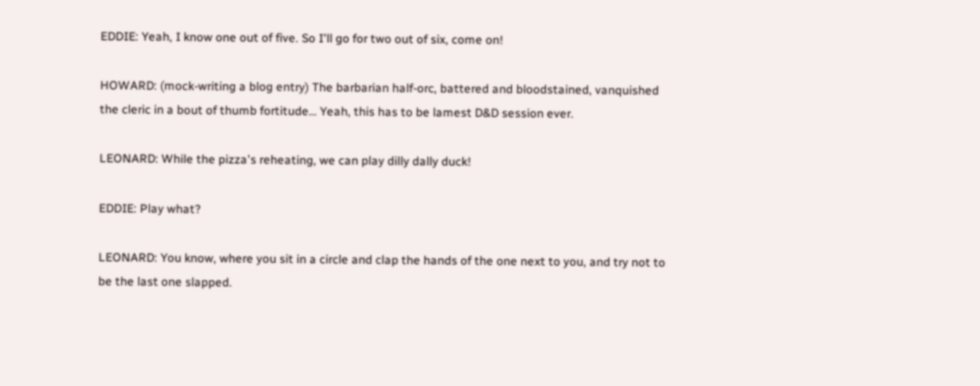EDDIE: Yeah, I know one out of five. So I'll go for two out of six, come on!

HOWARD: (mock-writing a blog entry) The barbarian half-orc, battered and bloodstained, vanquished the cleric in a bout of thumb fortitude… Yeah, this has to be lamest D&D session ever.

LEONARD: While the pizza's reheating, we can play dilly dally duck!

EDDIE: Play what?

LEONARD: You know, where you sit in a circle and clap the hands of the one next to you, and try not to be the last one slapped.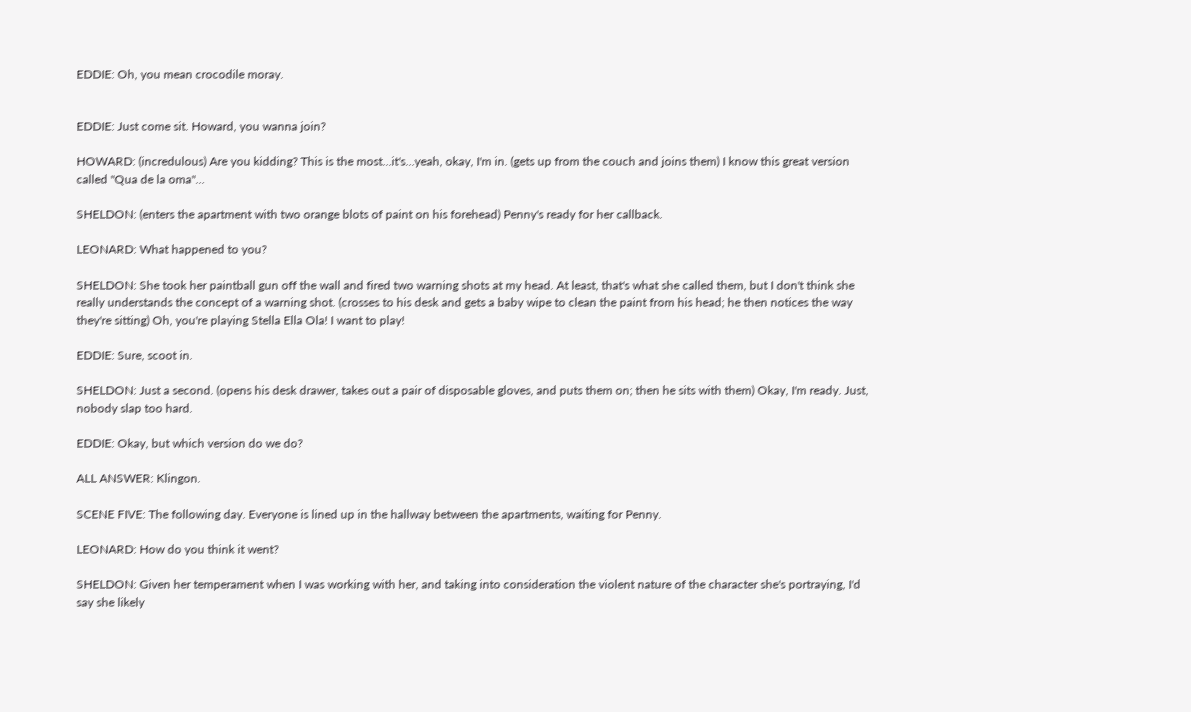EDDIE: Oh, you mean crocodile moray.


EDDIE: Just come sit. Howard, you wanna join?

HOWARD: (incredulous) Are you kidding? This is the most…it's…yeah, okay, I'm in. (gets up from the couch and joins them) I know this great version called "Qua de la oma"…

SHELDON: (enters the apartment with two orange blots of paint on his forehead) Penny's ready for her callback.

LEONARD: What happened to you?

SHELDON: She took her paintball gun off the wall and fired two warning shots at my head. At least, that's what she called them, but I don't think she really understands the concept of a warning shot. (crosses to his desk and gets a baby wipe to clean the paint from his head; he then notices the way they're sitting) Oh, you're playing Stella Ella Ola! I want to play!

EDDIE: Sure, scoot in.

SHELDON: Just a second. (opens his desk drawer, takes out a pair of disposable gloves, and puts them on; then he sits with them) Okay, I'm ready. Just, nobody slap too hard.

EDDIE: Okay, but which version do we do?

ALL ANSWER: Klingon.

SCENE FIVE: The following day. Everyone is lined up in the hallway between the apartments, waiting for Penny.

LEONARD: How do you think it went?

SHELDON: Given her temperament when I was working with her, and taking into consideration the violent nature of the character she's portraying, I'd say she likely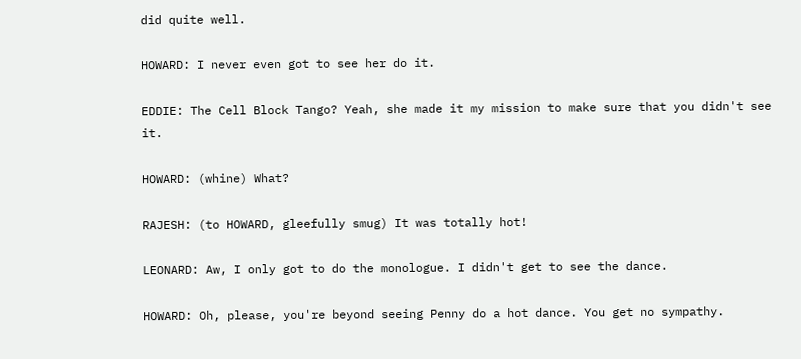did quite well.

HOWARD: I never even got to see her do it.

EDDIE: The Cell Block Tango? Yeah, she made it my mission to make sure that you didn't see it.

HOWARD: (whine) What?

RAJESH: (to HOWARD, gleefully smug) It was totally hot!

LEONARD: Aw, I only got to do the monologue. I didn't get to see the dance.

HOWARD: Oh, please, you're beyond seeing Penny do a hot dance. You get no sympathy.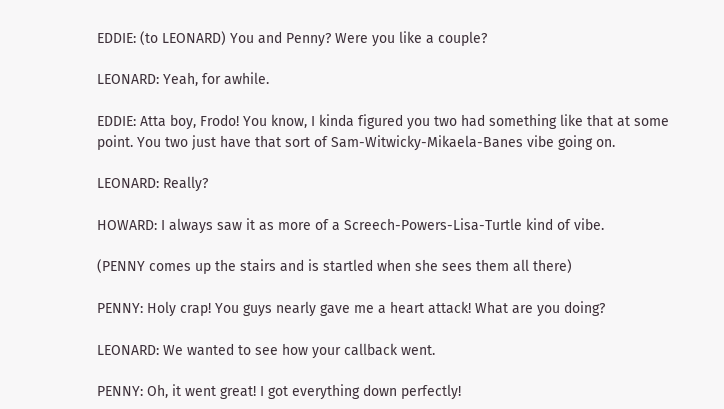EDDIE: (to LEONARD) You and Penny? Were you like a couple?

LEONARD: Yeah, for awhile.

EDDIE: Atta boy, Frodo! You know, I kinda figured you two had something like that at some point. You two just have that sort of Sam-Witwicky-Mikaela-Banes vibe going on.

LEONARD: Really?

HOWARD: I always saw it as more of a Screech-Powers-Lisa-Turtle kind of vibe.

(PENNY comes up the stairs and is startled when she sees them all there)

PENNY: Holy crap! You guys nearly gave me a heart attack! What are you doing?

LEONARD: We wanted to see how your callback went.

PENNY: Oh, it went great! I got everything down perfectly!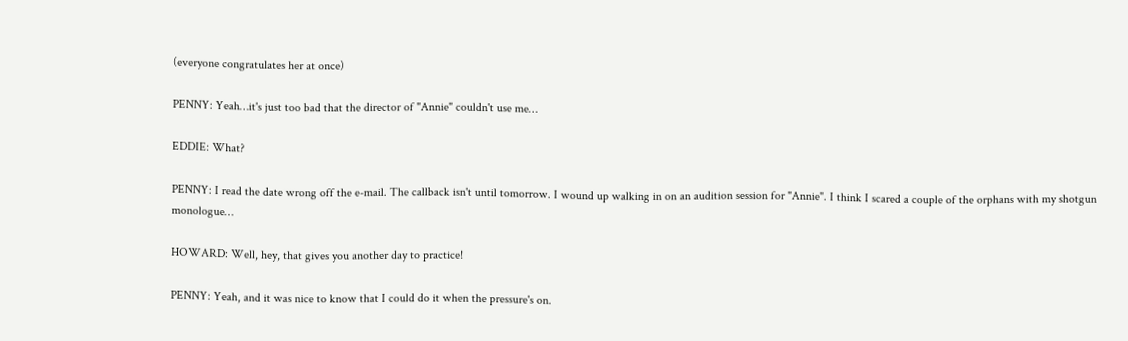(everyone congratulates her at once)

PENNY: Yeah…it's just too bad that the director of "Annie" couldn't use me…

EDDIE: What?

PENNY: I read the date wrong off the e-mail. The callback isn't until tomorrow. I wound up walking in on an audition session for "Annie". I think I scared a couple of the orphans with my shotgun monologue…

HOWARD: Well, hey, that gives you another day to practice!

PENNY: Yeah, and it was nice to know that I could do it when the pressure's on.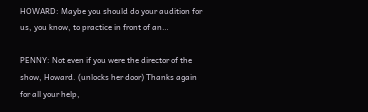HOWARD: Maybe you should do your audition for us, you know, to practice in front of an…

PENNY: Not even if you were the director of the show, Howard. (unlocks her door) Thanks again for all your help,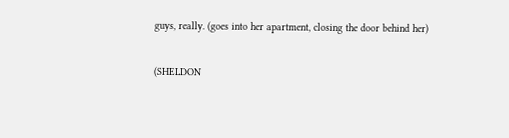guys, really. (goes into her apartment, closing the door behind her)

(SHELDON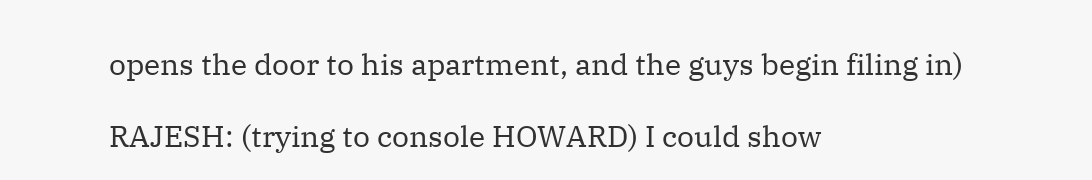opens the door to his apartment, and the guys begin filing in)

RAJESH: (trying to console HOWARD) I could show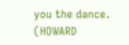you the dance. (HOWARD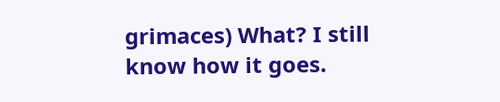grimaces) What? I still know how it goes.